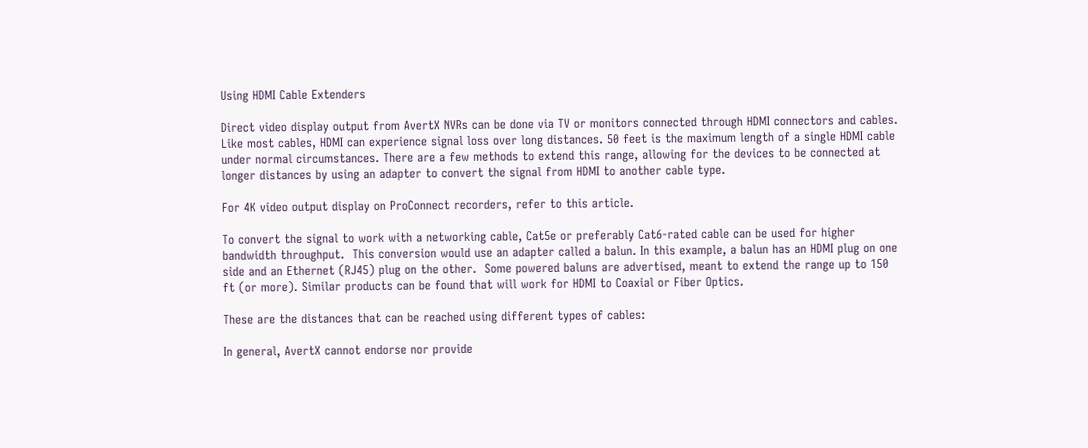Using HDMI Cable Extenders

Direct video display output from AvertX NVRs can be done via TV or monitors connected through HDMI connectors and cables.  Like most cables, HDMI can experience signal loss over long distances. 50 feet is the maximum length of a single HDMI cable under normal circumstances. There are a few methods to extend this range, allowing for the devices to be connected at longer distances by using an adapter to convert the signal from HDMI to another cable type.

For 4K video output display on ProConnect recorders, refer to this article.

To convert the signal to work with a networking cable, Cat5e or preferably Cat6-rated cable can be used for higher bandwidth throughput.  This conversion would use an adapter called a balun. In this example, a balun has an HDMI plug on one side and an Ethernet (RJ45) plug on the other.  Some powered baluns are advertised, meant to extend the range up to 150 ft (or more). Similar products can be found that will work for HDMI to Coaxial or Fiber Optics.

These are the distances that can be reached using different types of cables:

In general, AvertX cannot endorse nor provide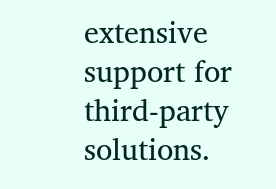extensive support for third-party solutions.